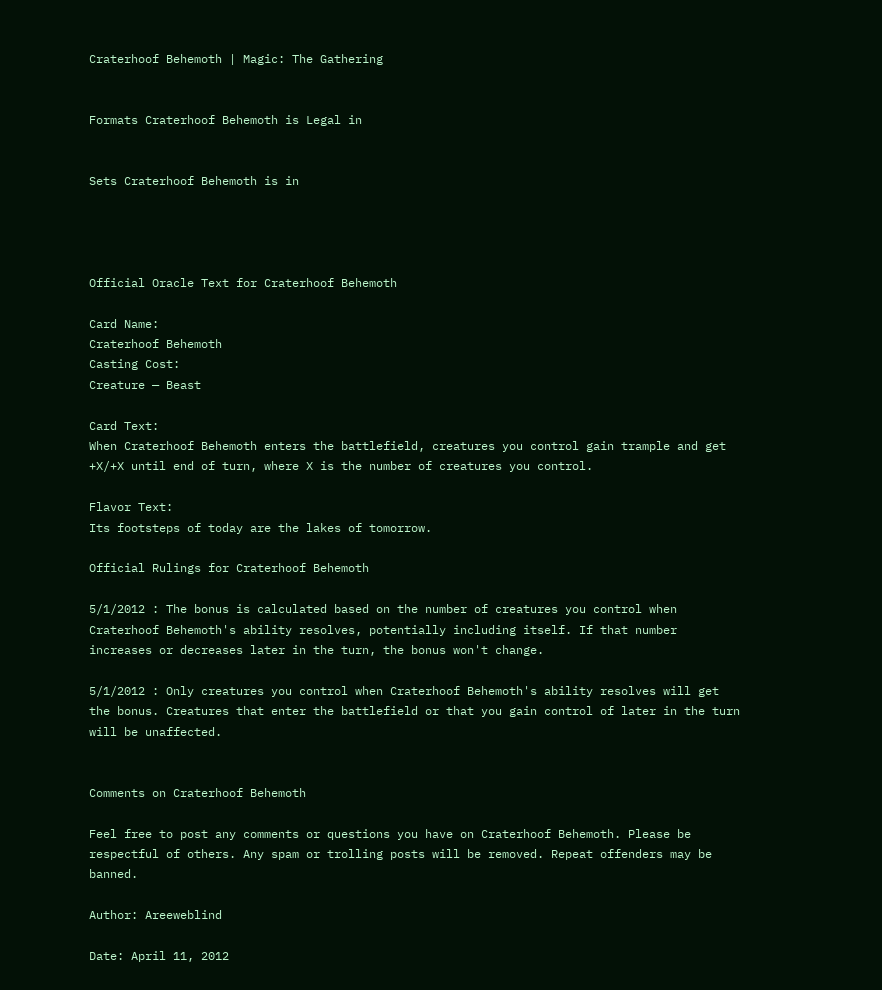Craterhoof Behemoth | Magic: The Gathering


Formats Craterhoof Behemoth is Legal in


Sets Craterhoof Behemoth is in




Official Oracle Text for Craterhoof Behemoth

Card Name:
Craterhoof Behemoth
Casting Cost:
Creature — Beast

Card Text:
When Craterhoof Behemoth enters the battlefield, creatures you control gain trample and get +X/+X until end of turn, where X is the number of creatures you control.

Flavor Text:
Its footsteps of today are the lakes of tomorrow.

Official Rulings for Craterhoof Behemoth

5/1/2012 : The bonus is calculated based on the number of creatures you control when Craterhoof Behemoth's ability resolves, potentially including itself. If that number increases or decreases later in the turn, the bonus won't change.

5/1/2012 : Only creatures you control when Craterhoof Behemoth's ability resolves will get the bonus. Creatures that enter the battlefield or that you gain control of later in the turn will be unaffected.


Comments on Craterhoof Behemoth

Feel free to post any comments or questions you have on Craterhoof Behemoth. Please be respectful of others. Any spam or trolling posts will be removed. Repeat offenders may be banned.

Author: Areeweblind

Date: April 11, 2012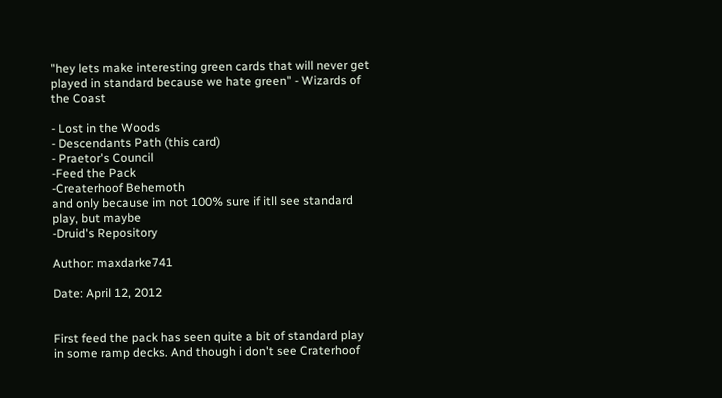"hey lets make interesting green cards that will never get played in standard because we hate green" - Wizards of the Coast

- Lost in the Woods
- Descendants Path (this card)
- Praetor's Council
-Feed the Pack
-Createrhoof Behemoth
and only because im not 100% sure if itll see standard play, but maybe
-Druid's Repository

Author: maxdarke741

Date: April 12, 2012


First feed the pack has seen quite a bit of standard play in some ramp decks. And though i don't see Craterhoof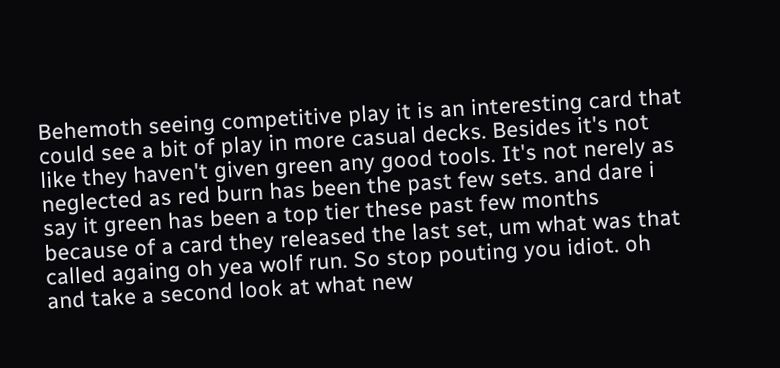Behemoth seeing competitive play it is an interesting card that could see a bit of play in more casual decks. Besides it's not like they haven't given green any good tools. It's not nerely as neglected as red burn has been the past few sets. and dare i say it green has been a top tier these past few months because of a card they released the last set, um what was that called againg oh yea wolf run. So stop pouting you idiot. oh and take a second look at what new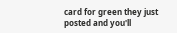card for green they just posted and you'll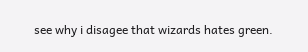see why i disagee that wizards hates green.